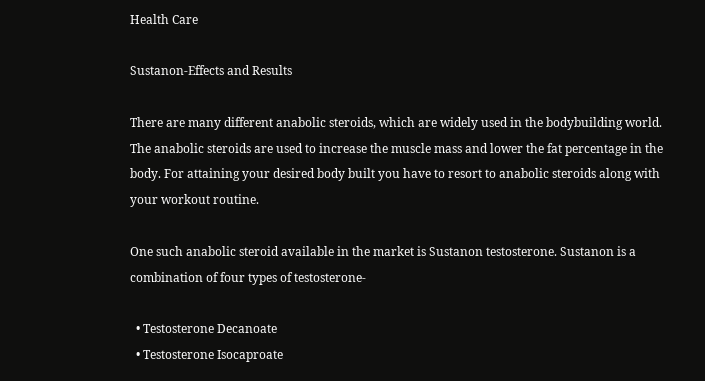Health Care

Sustanon-Effects and Results

There are many different anabolic steroids, which are widely used in the bodybuilding world. The anabolic steroids are used to increase the muscle mass and lower the fat percentage in the body. For attaining your desired body built you have to resort to anabolic steroids along with your workout routine.

One such anabolic steroid available in the market is Sustanon testosterone. Sustanon is a combination of four types of testosterone-

  • Testosterone Decanoate
  • Testosterone Isocaproate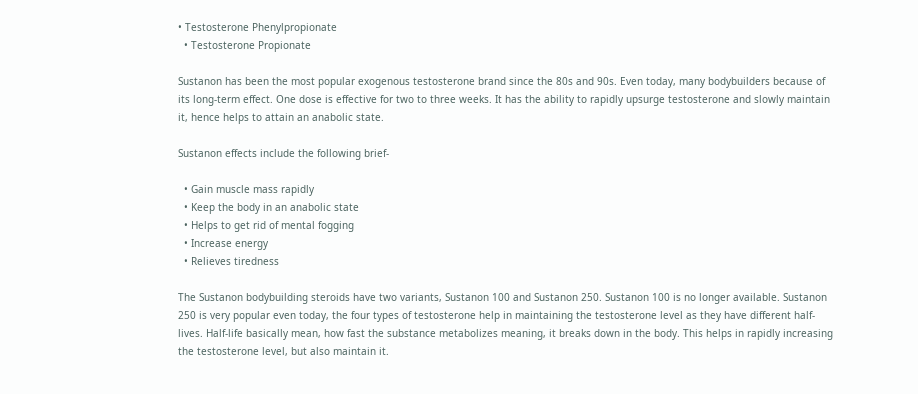• Testosterone Phenylpropionate
  • Testosterone Propionate

Sustanon has been the most popular exogenous testosterone brand since the 80s and 90s. Even today, many bodybuilders because of its long-term effect. One dose is effective for two to three weeks. It has the ability to rapidly upsurge testosterone and slowly maintain it, hence helps to attain an anabolic state.

Sustanon effects include the following brief-

  • Gain muscle mass rapidly
  • Keep the body in an anabolic state
  • Helps to get rid of mental fogging
  • Increase energy
  • Relieves tiredness

The Sustanon bodybuilding steroids have two variants, Sustanon 100 and Sustanon 250. Sustanon 100 is no longer available. Sustanon 250 is very popular even today, the four types of testosterone help in maintaining the testosterone level as they have different half-lives. Half-life basically mean, how fast the substance metabolizes meaning, it breaks down in the body. This helps in rapidly increasing the testosterone level, but also maintain it.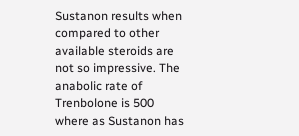Sustanon results when compared to other available steroids are not so impressive. The anabolic rate of Trenbolone is 500 where as Sustanon has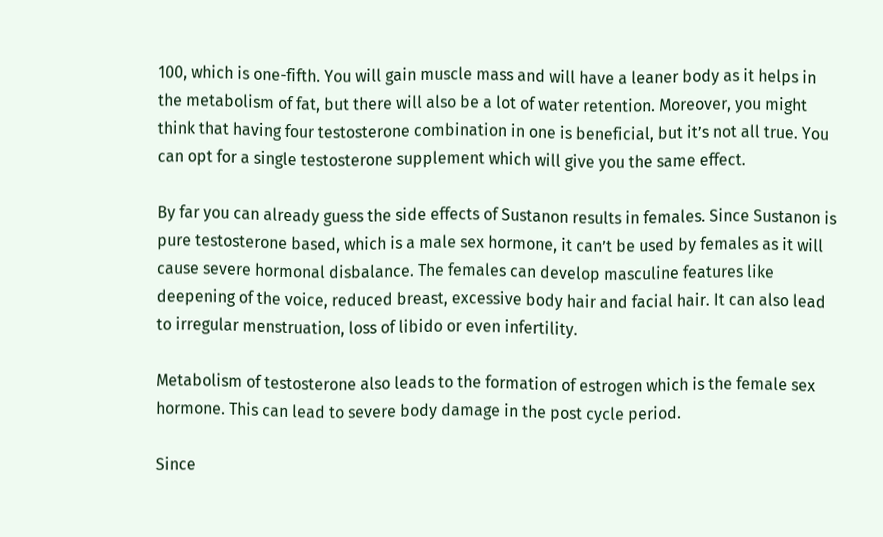100, which is one-fifth. You will gain muscle mass and will have a leaner body as it helps in the metabolism of fat, but there will also be a lot of water retention. Moreover, you might think that having four testosterone combination in one is beneficial, but it’s not all true. You can opt for a single testosterone supplement which will give you the same effect.

By far you can already guess the side effects of Sustanon results in females. Since Sustanon is pure testosterone based, which is a male sex hormone, it can’t be used by females as it will cause severe hormonal disbalance. The females can develop masculine features like deepening of the voice, reduced breast, excessive body hair and facial hair. It can also lead to irregular menstruation, loss of libido or even infertility.

Metabolism of testosterone also leads to the formation of estrogen which is the female sex hormone. This can lead to severe body damage in the post cycle period.

Since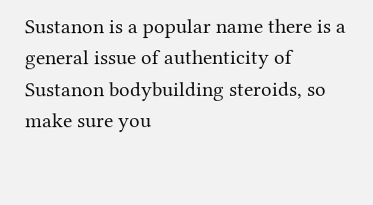Sustanon is a popular name there is a general issue of authenticity of Sustanon bodybuilding steroids, so make sure you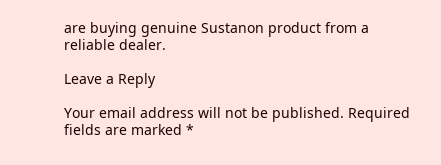are buying genuine Sustanon product from a reliable dealer.

Leave a Reply

Your email address will not be published. Required fields are marked *